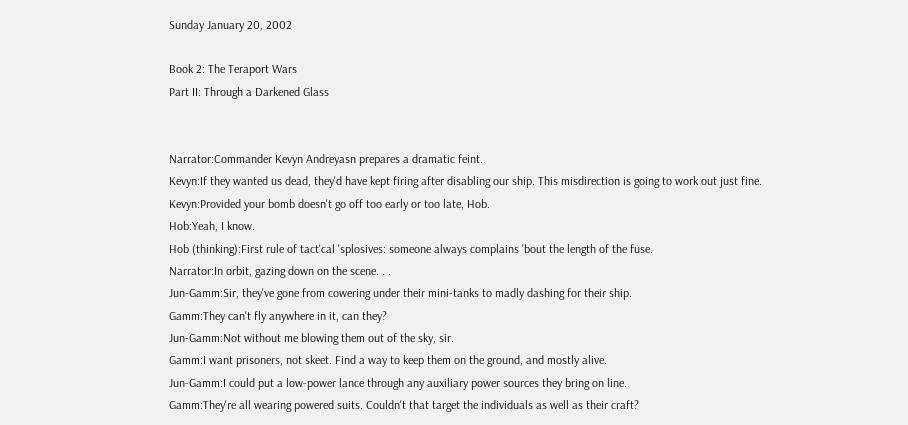Sunday January 20, 2002

Book 2: The Teraport Wars
Part II: Through a Darkened Glass


Narrator:Commander Kevyn Andreyasn prepares a dramatic feint.
Kevyn:If they wanted us dead, they'd have kept firing after disabling our ship. This misdirection is going to work out just fine.
Kevyn:Provided your bomb doesn't go off too early or too late, Hob.
Hob:Yeah, I know.
Hob (thinking):First rule of tact'cal 'splosives: someone always complains 'bout the length of the fuse.
Narrator:In orbit, gazing down on the scene. . .
Jun-Gamm:Sir, they've gone from cowering under their mini-tanks to madly dashing for their ship.
Gamm:They can't fly anywhere in it, can they?
Jun-Gamm:Not without me blowing them out of the sky, sir.
Gamm:I want prisoners, not skeet. Find a way to keep them on the ground, and mostly alive.
Jun-Gamm:I could put a low-power lance through any auxiliary power sources they bring on line.
Gamm:They're all wearing powered suits. Couldn't that target the individuals as well as their craft?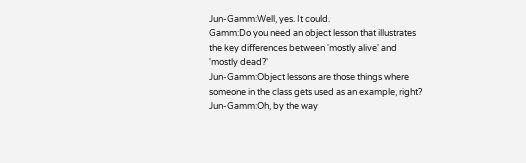Jun-Gamm:Well, yes. It could.
Gamm:Do you need an object lesson that illustrates the key differences between 'mostly alive' and 'mostly dead?'
Jun-Gamm:Object lessons are those things where someone in the class gets used as an example, right?
Jun-Gamm:Oh, by the way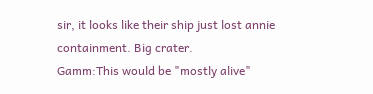sir, it looks like their ship just lost annie containment. Big crater.
Gamm:This would be "mostly alive"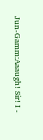Jun-Gamm:Aaaugh! Sir! I -